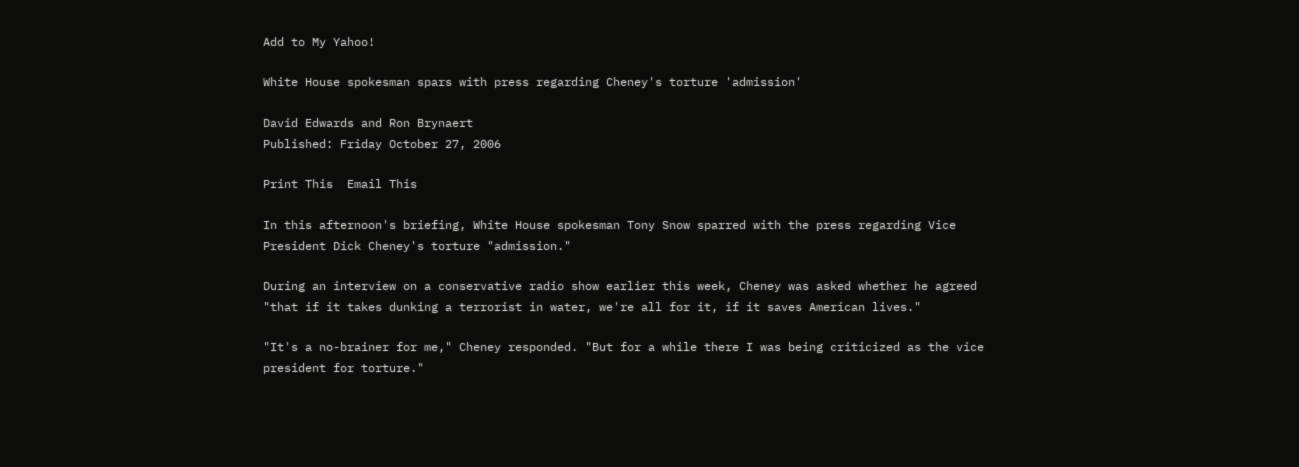Add to My Yahoo!

White House spokesman spars with press regarding Cheney's torture 'admission'

David Edwards and Ron Brynaert
Published: Friday October 27, 2006

Print This  Email This

In this afternoon's briefing, White House spokesman Tony Snow sparred with the press regarding Vice President Dick Cheney's torture "admission."

During an interview on a conservative radio show earlier this week, Cheney was asked whether he agreed "that if it takes dunking a terrorist in water, we're all for it, if it saves American lives."

"It's a no-brainer for me," Cheney responded. "But for a while there I was being criticized as the vice president for torture."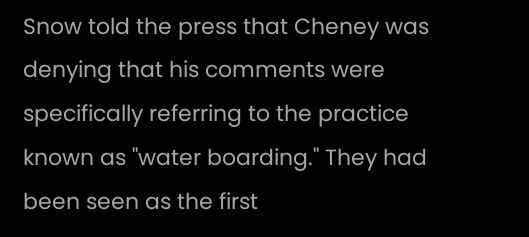Snow told the press that Cheney was denying that his comments were specifically referring to the practice known as "water boarding." They had been seen as the first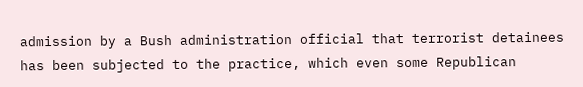admission by a Bush administration official that terrorist detainees has been subjected to the practice, which even some Republican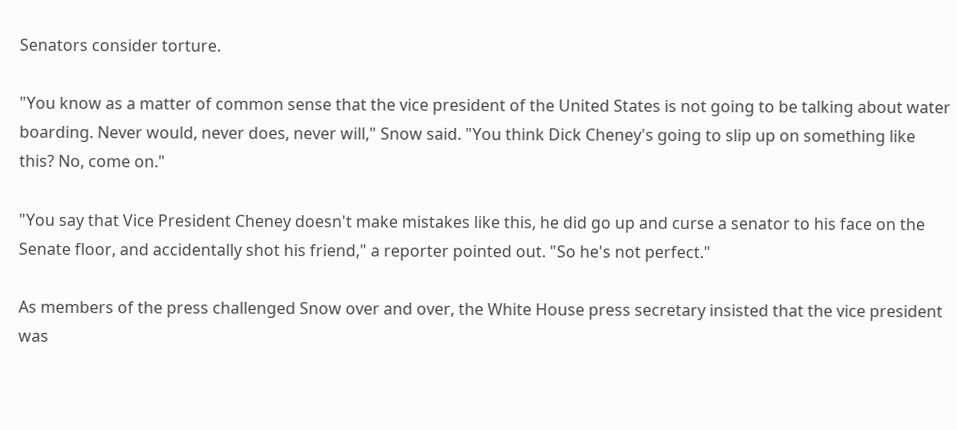Senators consider torture.

"You know as a matter of common sense that the vice president of the United States is not going to be talking about water boarding. Never would, never does, never will," Snow said. "You think Dick Cheney's going to slip up on something like this? No, come on."

"You say that Vice President Cheney doesn't make mistakes like this, he did go up and curse a senator to his face on the Senate floor, and accidentally shot his friend," a reporter pointed out. "So he's not perfect."

As members of the press challenged Snow over and over, the White House press secretary insisted that the vice president was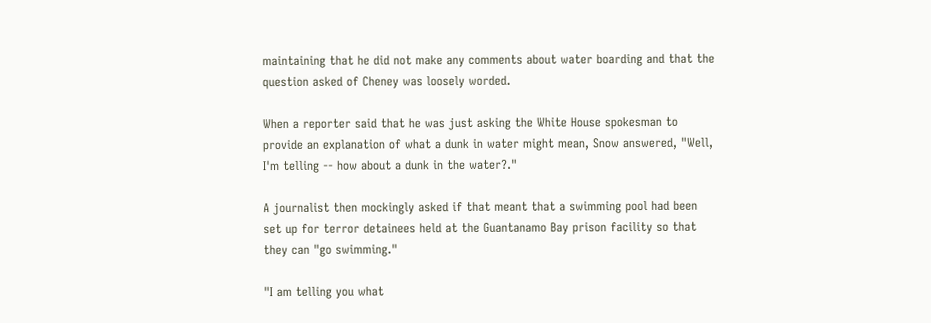maintaining that he did not make any comments about water boarding and that the question asked of Cheney was loosely worded.

When a reporter said that he was just asking the White House spokesman to provide an explanation of what a dunk in water might mean, Snow answered, "Well, I'm telling -- how about a dunk in the water?."

A journalist then mockingly asked if that meant that a swimming pool had been set up for terror detainees held at the Guantanamo Bay prison facility so that they can "go swimming."

"I am telling you what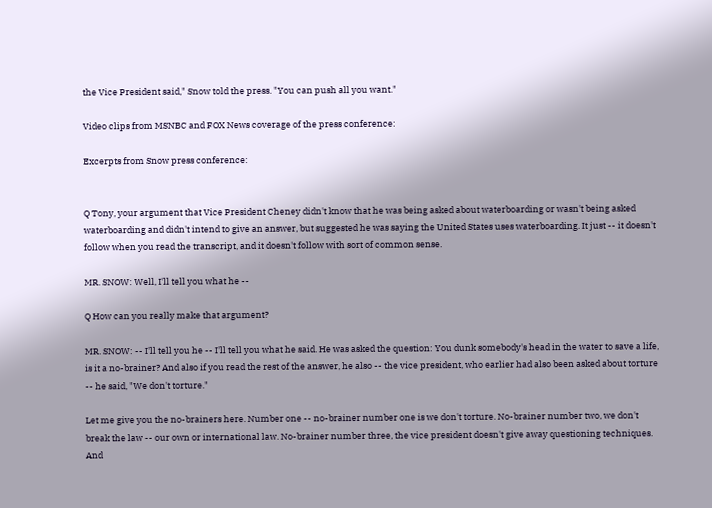the Vice President said," Snow told the press. "You can push all you want."

Video clips from MSNBC and FOX News coverage of the press conference:

Excerpts from Snow press conference:


Q Tony, your argument that Vice President Cheney didn't know that he was being asked about waterboarding or wasn't being asked waterboarding and didn't intend to give an answer, but suggested he was saying the United States uses waterboarding. It just -- it doesn't follow when you read the transcript, and it doesn't follow with sort of common sense.

MR. SNOW: Well, I'll tell you what he --

Q How can you really make that argument?

MR. SNOW: -- I'll tell you he -- I'll tell you what he said. He was asked the question: You dunk somebody's head in the water to save a life, is it a no-brainer? And also if you read the rest of the answer, he also -- the vice president, who earlier had also been asked about torture -- he said, "We don't torture."

Let me give you the no-brainers here. Number one -- no-brainer number one is we don't torture. No-brainer number two, we don't break the law -- our own or international law. No-brainer number three, the vice president doesn't give away questioning techniques. And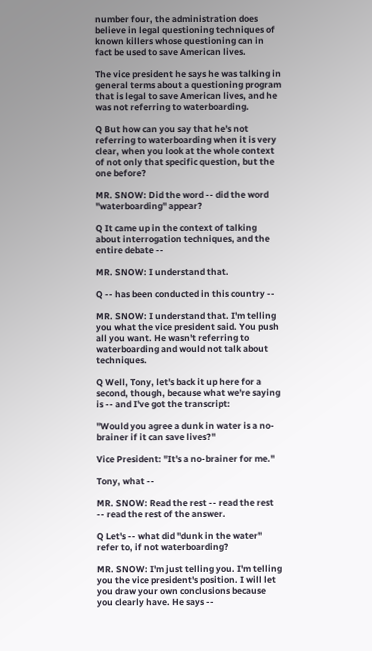number four, the administration does believe in legal questioning techniques of known killers whose questioning can in fact be used to save American lives.

The vice president he says he was talking in general terms about a questioning program that is legal to save American lives, and he was not referring to waterboarding.

Q But how can you say that he's not referring to waterboarding when it is very clear, when you look at the whole context of not only that specific question, but the one before?

MR. SNOW: Did the word -- did the word "waterboarding" appear?

Q It came up in the context of talking about interrogation techniques, and the entire debate --

MR. SNOW: I understand that.

Q -- has been conducted in this country --

MR. SNOW: I understand that. I'm telling you what the vice president said. You push all you want. He wasn't referring to waterboarding and would not talk about techniques.

Q Well, Tony, let's back it up here for a second, though, because what we're saying is -- and I've got the transcript:

"Would you agree a dunk in water is a no-brainer if it can save lives?"

Vice President: "It's a no-brainer for me."

Tony, what --

MR. SNOW: Read the rest -- read the rest -- read the rest of the answer.

Q Let's -- what did "dunk in the water" refer to, if not waterboarding?

MR. SNOW: I'm just telling you. I'm telling you the vice president's position. I will let you draw your own conclusions because you clearly have. He says --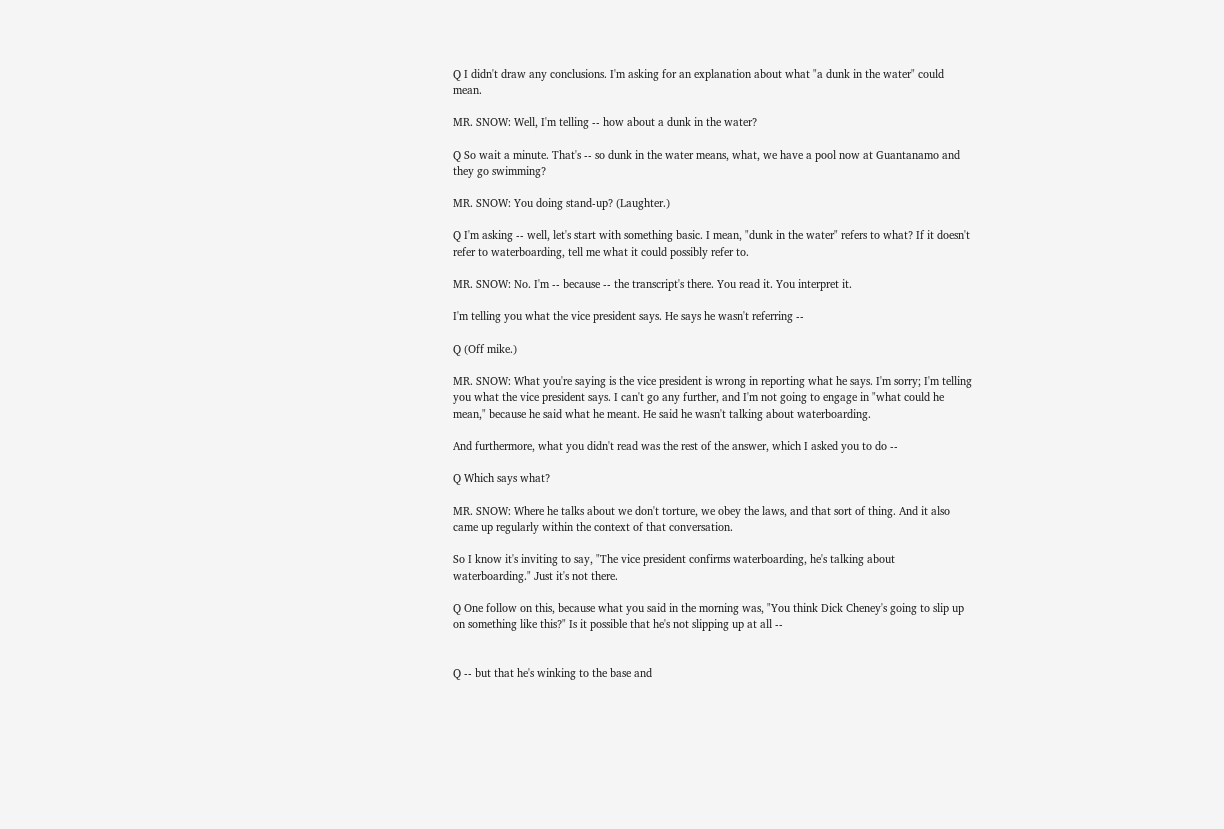Q I didn't draw any conclusions. I'm asking for an explanation about what "a dunk in the water" could mean.

MR. SNOW: Well, I'm telling -- how about a dunk in the water?

Q So wait a minute. That's -- so dunk in the water means, what, we have a pool now at Guantanamo and they go swimming?

MR. SNOW: You doing stand-up? (Laughter.)

Q I'm asking -- well, let's start with something basic. I mean, "dunk in the water" refers to what? If it doesn't refer to waterboarding, tell me what it could possibly refer to.

MR. SNOW: No. I'm -- because -- the transcript's there. You read it. You interpret it.

I'm telling you what the vice president says. He says he wasn't referring --

Q (Off mike.)

MR. SNOW: What you're saying is the vice president is wrong in reporting what he says. I'm sorry; I'm telling you what the vice president says. I can't go any further, and I'm not going to engage in "what could he mean," because he said what he meant. He said he wasn't talking about waterboarding.

And furthermore, what you didn't read was the rest of the answer, which I asked you to do --

Q Which says what?

MR. SNOW: Where he talks about we don't torture, we obey the laws, and that sort of thing. And it also came up regularly within the context of that conversation.

So I know it's inviting to say, "The vice president confirms waterboarding, he's talking about waterboarding." Just it's not there.

Q One follow on this, because what you said in the morning was, "You think Dick Cheney's going to slip up on something like this?" Is it possible that he's not slipping up at all --


Q -- but that he's winking to the base and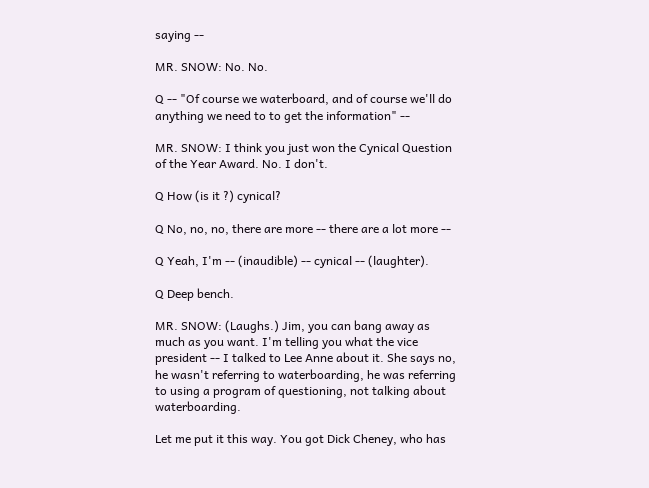saying --

MR. SNOW: No. No.

Q -- "Of course we waterboard, and of course we'll do anything we need to to get the information" --

MR. SNOW: I think you just won the Cynical Question of the Year Award. No. I don't.

Q How (is it ?) cynical?

Q No, no, no, there are more -- there are a lot more --

Q Yeah, I'm -- (inaudible) -- cynical -- (laughter).

Q Deep bench.

MR. SNOW: (Laughs.) Jim, you can bang away as much as you want. I'm telling you what the vice president -- I talked to Lee Anne about it. She says no, he wasn't referring to waterboarding, he was referring to using a program of questioning, not talking about waterboarding.

Let me put it this way. You got Dick Cheney, who has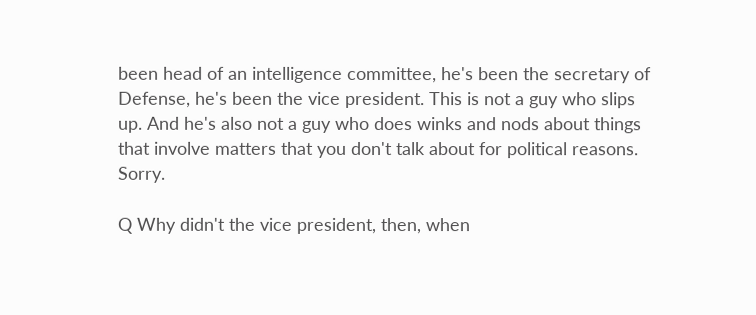been head of an intelligence committee, he's been the secretary of Defense, he's been the vice president. This is not a guy who slips up. And he's also not a guy who does winks and nods about things that involve matters that you don't talk about for political reasons. Sorry.

Q Why didn't the vice president, then, when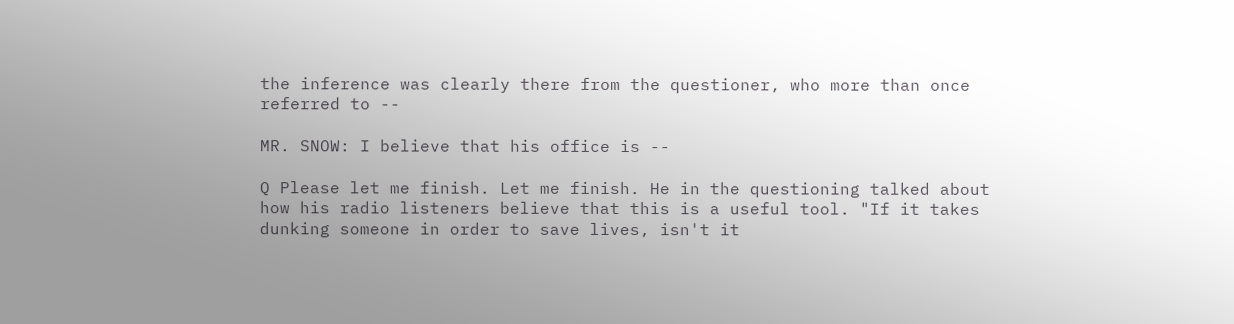the inference was clearly there from the questioner, who more than once referred to --

MR. SNOW: I believe that his office is --

Q Please let me finish. Let me finish. He in the questioning talked about how his radio listeners believe that this is a useful tool. "If it takes dunking someone in order to save lives, isn't it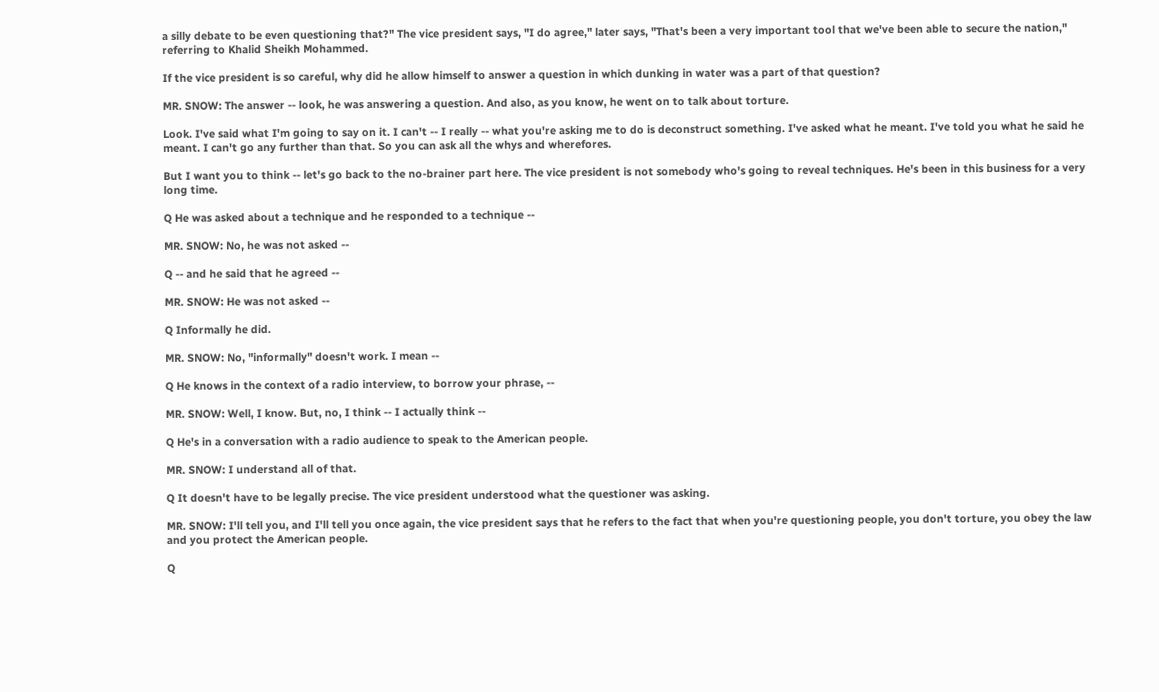a silly debate to be even questioning that?" The vice president says, "I do agree," later says, "That's been a very important tool that we've been able to secure the nation," referring to Khalid Sheikh Mohammed.

If the vice president is so careful, why did he allow himself to answer a question in which dunking in water was a part of that question?

MR. SNOW: The answer -- look, he was answering a question. And also, as you know, he went on to talk about torture.

Look. I've said what I'm going to say on it. I can't -- I really -- what you're asking me to do is deconstruct something. I've asked what he meant. I've told you what he said he meant. I can't go any further than that. So you can ask all the whys and wherefores.

But I want you to think -- let's go back to the no-brainer part here. The vice president is not somebody who's going to reveal techniques. He's been in this business for a very long time.

Q He was asked about a technique and he responded to a technique --

MR. SNOW: No, he was not asked --

Q -- and he said that he agreed --

MR. SNOW: He was not asked --

Q Informally he did.

MR. SNOW: No, "informally" doesn't work. I mean --

Q He knows in the context of a radio interview, to borrow your phrase, --

MR. SNOW: Well, I know. But, no, I think -- I actually think --

Q He's in a conversation with a radio audience to speak to the American people.

MR. SNOW: I understand all of that.

Q It doesn't have to be legally precise. The vice president understood what the questioner was asking.

MR. SNOW: I'll tell you, and I'll tell you once again, the vice president says that he refers to the fact that when you're questioning people, you don't torture, you obey the law and you protect the American people.

Q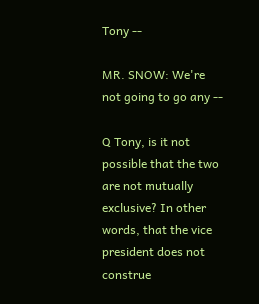Tony --

MR. SNOW: We're not going to go any --

Q Tony, is it not possible that the two are not mutually exclusive? In other words, that the vice president does not construe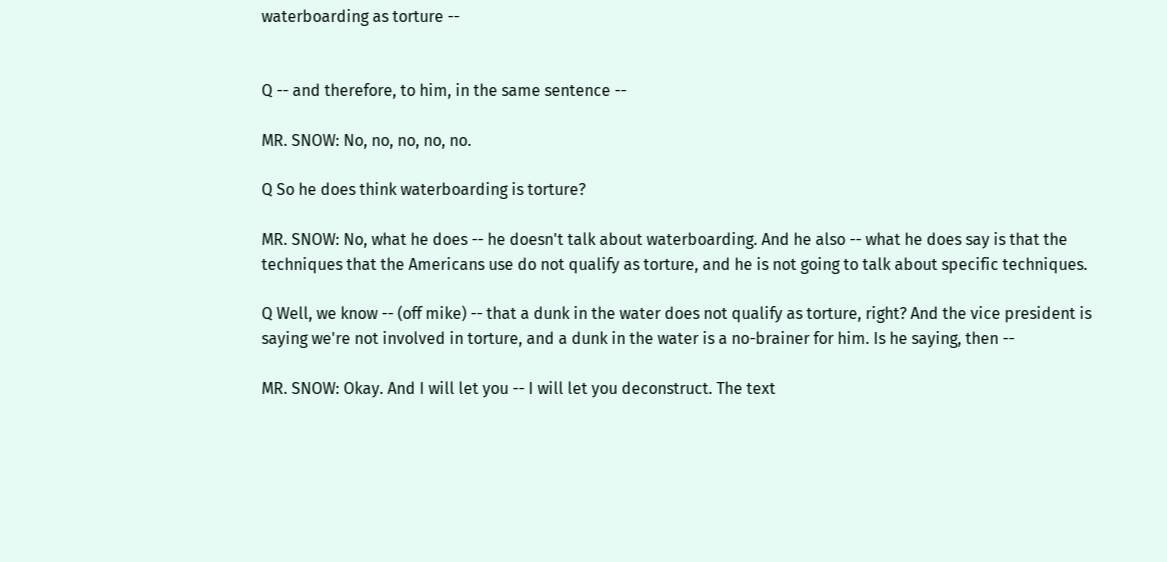waterboarding as torture --


Q -- and therefore, to him, in the same sentence --

MR. SNOW: No, no, no, no, no.

Q So he does think waterboarding is torture?

MR. SNOW: No, what he does -- he doesn't talk about waterboarding. And he also -- what he does say is that the techniques that the Americans use do not qualify as torture, and he is not going to talk about specific techniques.

Q Well, we know -- (off mike) -- that a dunk in the water does not qualify as torture, right? And the vice president is saying we're not involved in torture, and a dunk in the water is a no-brainer for him. Is he saying, then --

MR. SNOW: Okay. And I will let you -- I will let you deconstruct. The text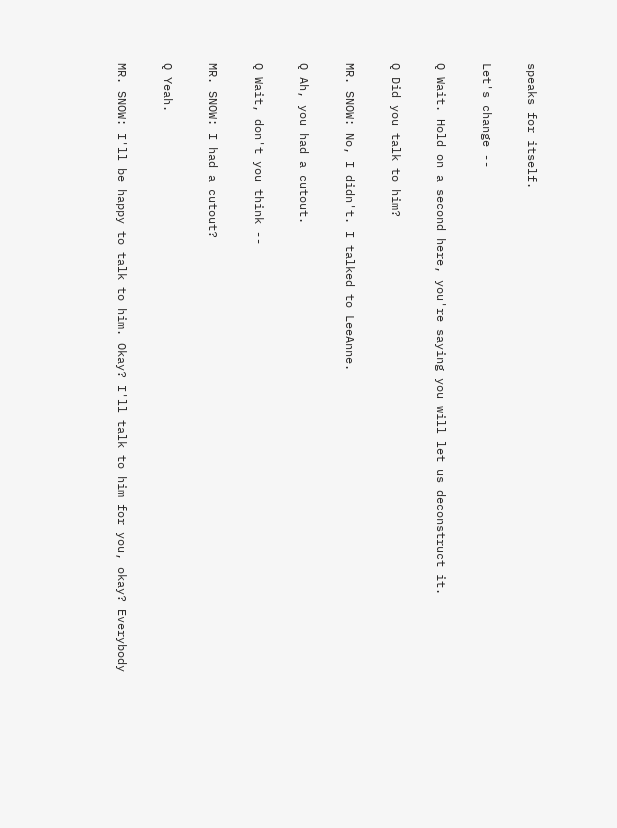speaks for itself.

Let's change --

Q Wait. Hold on a second here, you're saying you will let us deconstruct it.

Q Did you talk to him?

MR. SNOW: No, I didn't. I talked to LeeAnne.

Q Ah, you had a cutout.

Q Wait, don't you think --

MR. SNOW: I had a cutout?

Q Yeah.

MR. SNOW: I'll be happy to talk to him. Okay? I'll talk to him for you, okay? Everybody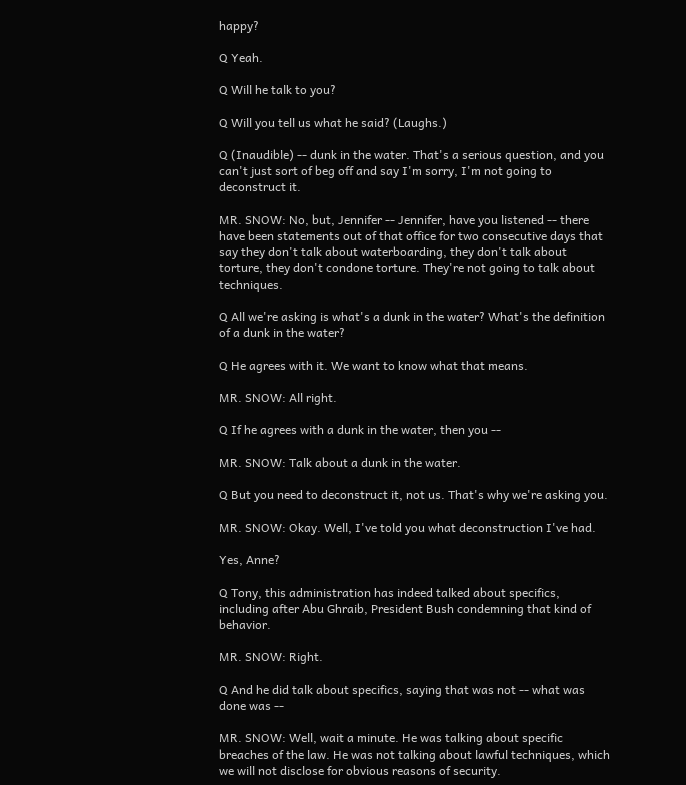happy?

Q Yeah.

Q Will he talk to you?

Q Will you tell us what he said? (Laughs.)

Q (Inaudible) -- dunk in the water. That's a serious question, and you can't just sort of beg off and say I'm sorry, I'm not going to deconstruct it.

MR. SNOW: No, but, Jennifer -- Jennifer, have you listened -- there have been statements out of that office for two consecutive days that say they don't talk about waterboarding, they don't talk about torture, they don't condone torture. They're not going to talk about techniques.

Q All we're asking is what's a dunk in the water? What's the definition of a dunk in the water?

Q He agrees with it. We want to know what that means.

MR. SNOW: All right.

Q If he agrees with a dunk in the water, then you --

MR. SNOW: Talk about a dunk in the water.

Q But you need to deconstruct it, not us. That's why we're asking you.

MR. SNOW: Okay. Well, I've told you what deconstruction I've had.

Yes, Anne?

Q Tony, this administration has indeed talked about specifics, including after Abu Ghraib, President Bush condemning that kind of behavior.

MR. SNOW: Right.

Q And he did talk about specifics, saying that was not -- what was done was --

MR. SNOW: Well, wait a minute. He was talking about specific breaches of the law. He was not talking about lawful techniques, which we will not disclose for obvious reasons of security.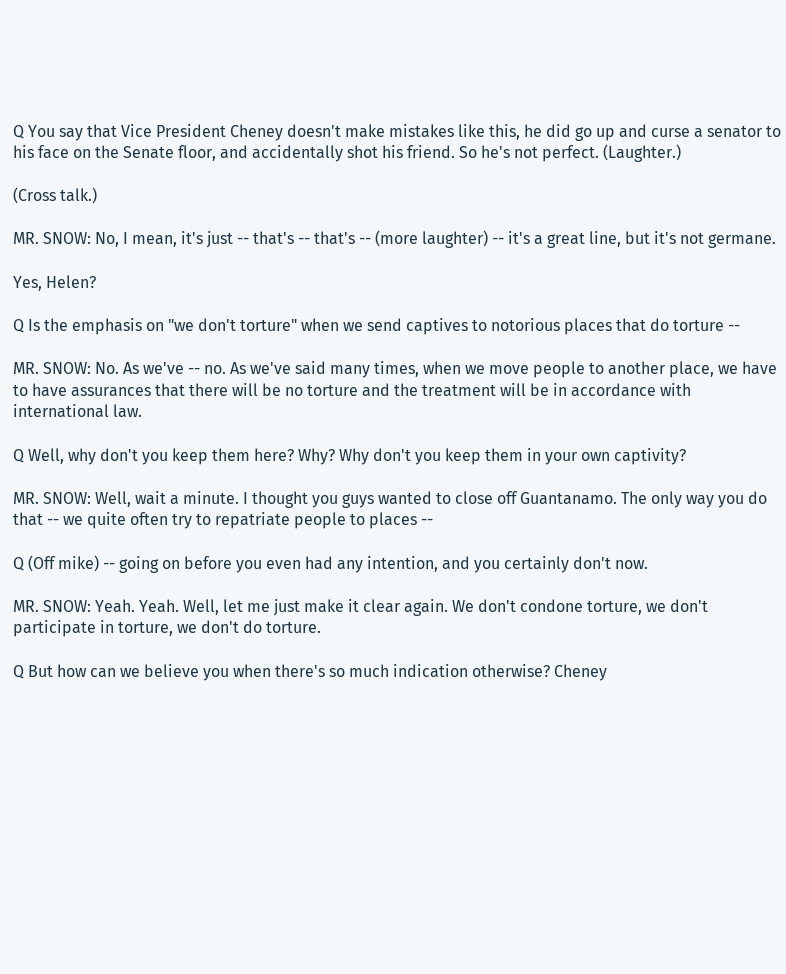Q You say that Vice President Cheney doesn't make mistakes like this, he did go up and curse a senator to his face on the Senate floor, and accidentally shot his friend. So he's not perfect. (Laughter.)

(Cross talk.)

MR. SNOW: No, I mean, it's just -- that's -- that's -- (more laughter) -- it's a great line, but it's not germane.

Yes, Helen?

Q Is the emphasis on "we don't torture" when we send captives to notorious places that do torture --

MR. SNOW: No. As we've -- no. As we've said many times, when we move people to another place, we have to have assurances that there will be no torture and the treatment will be in accordance with international law.

Q Well, why don't you keep them here? Why? Why don't you keep them in your own captivity?

MR. SNOW: Well, wait a minute. I thought you guys wanted to close off Guantanamo. The only way you do that -- we quite often try to repatriate people to places --

Q (Off mike) -- going on before you even had any intention, and you certainly don't now.

MR. SNOW: Yeah. Yeah. Well, let me just make it clear again. We don't condone torture, we don't participate in torture, we don't do torture.

Q But how can we believe you when there's so much indication otherwise? Cheney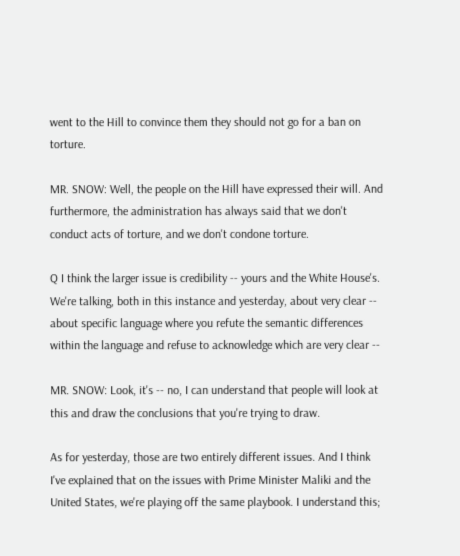went to the Hill to convince them they should not go for a ban on torture.

MR. SNOW: Well, the people on the Hill have expressed their will. And furthermore, the administration has always said that we don't conduct acts of torture, and we don't condone torture.

Q I think the larger issue is credibility -- yours and the White House's. We're talking, both in this instance and yesterday, about very clear -- about specific language where you refute the semantic differences within the language and refuse to acknowledge which are very clear --

MR. SNOW: Look, it's -- no, I can understand that people will look at this and draw the conclusions that you're trying to draw.

As for yesterday, those are two entirely different issues. And I think I've explained that on the issues with Prime Minister Maliki and the United States, we're playing off the same playbook. I understand this;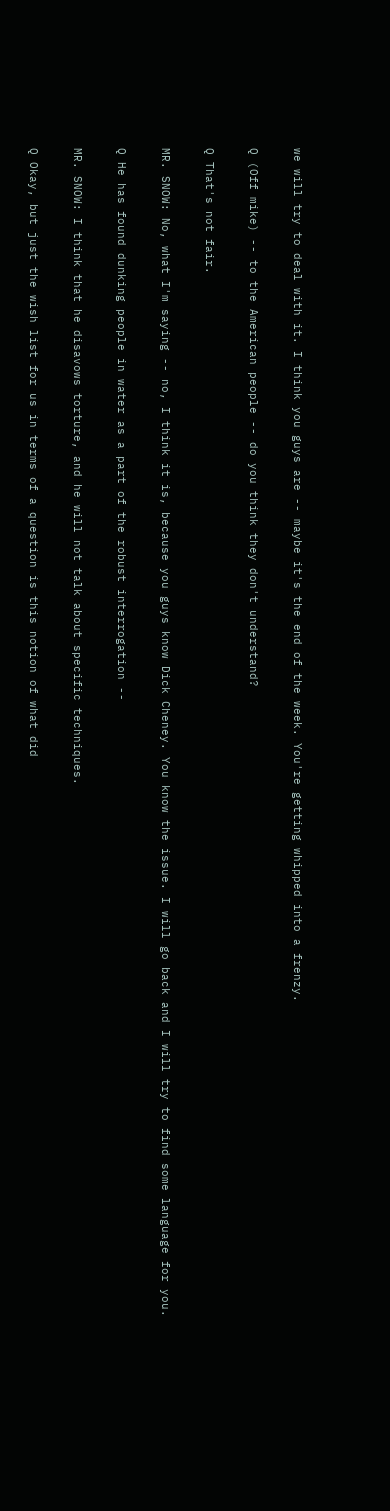we will try to deal with it. I think you guys are -- maybe it's the end of the week. You're getting whipped into a frenzy.

Q (Off mike) -- to the American people -- do you think they don't understand?

Q That's not fair.

MR. SNOW: No, what I'm saying -- no, I think it is, because you guys know Dick Cheney. You know the issue. I will go back and I will try to find some language for you.

Q He has found dunking people in water as a part of the robust interrogation --

MR. SNOW: I think that he disavows torture, and he will not talk about specific techniques.

Q Okay, but just the wish list for us in terms of a question is this notion of what did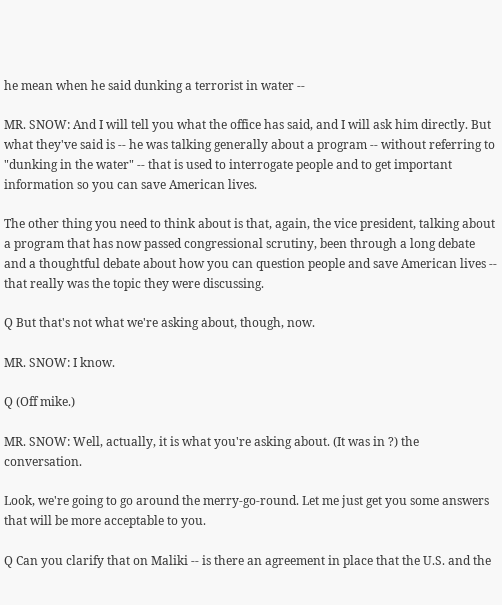he mean when he said dunking a terrorist in water --

MR. SNOW: And I will tell you what the office has said, and I will ask him directly. But what they've said is -- he was talking generally about a program -- without referring to "dunking in the water" -- that is used to interrogate people and to get important information so you can save American lives.

The other thing you need to think about is that, again, the vice president, talking about a program that has now passed congressional scrutiny, been through a long debate and a thoughtful debate about how you can question people and save American lives -- that really was the topic they were discussing.

Q But that's not what we're asking about, though, now.

MR. SNOW: I know.

Q (Off mike.)

MR. SNOW: Well, actually, it is what you're asking about. (It was in ?) the conversation.

Look, we're going to go around the merry-go-round. Let me just get you some answers that will be more acceptable to you.

Q Can you clarify that on Maliki -- is there an agreement in place that the U.S. and the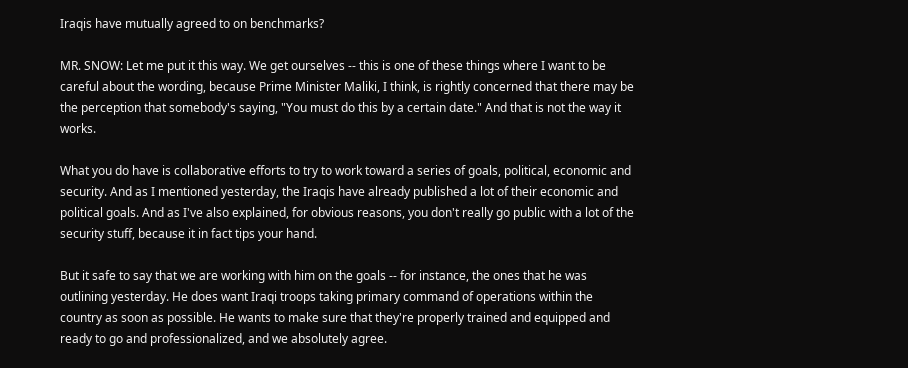Iraqis have mutually agreed to on benchmarks?

MR. SNOW: Let me put it this way. We get ourselves -- this is one of these things where I want to be careful about the wording, because Prime Minister Maliki, I think, is rightly concerned that there may be the perception that somebody's saying, "You must do this by a certain date." And that is not the way it works.

What you do have is collaborative efforts to try to work toward a series of goals, political, economic and security. And as I mentioned yesterday, the Iraqis have already published a lot of their economic and political goals. And as I've also explained, for obvious reasons, you don't really go public with a lot of the security stuff, because it in fact tips your hand.

But it safe to say that we are working with him on the goals -- for instance, the ones that he was outlining yesterday. He does want Iraqi troops taking primary command of operations within the country as soon as possible. He wants to make sure that they're properly trained and equipped and ready to go and professionalized, and we absolutely agree.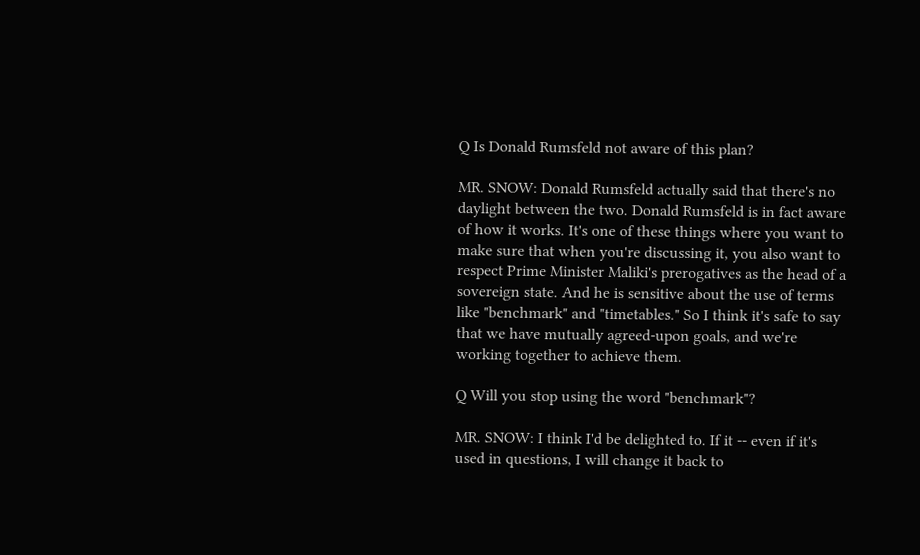Q Is Donald Rumsfeld not aware of this plan?

MR. SNOW: Donald Rumsfeld actually said that there's no daylight between the two. Donald Rumsfeld is in fact aware of how it works. It's one of these things where you want to make sure that when you're discussing it, you also want to respect Prime Minister Maliki's prerogatives as the head of a sovereign state. And he is sensitive about the use of terms like "benchmark" and "timetables." So I think it's safe to say that we have mutually agreed-upon goals, and we're working together to achieve them.

Q Will you stop using the word "benchmark"?

MR. SNOW: I think I'd be delighted to. If it -- even if it's used in questions, I will change it back to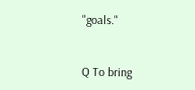"goals."


Q To bring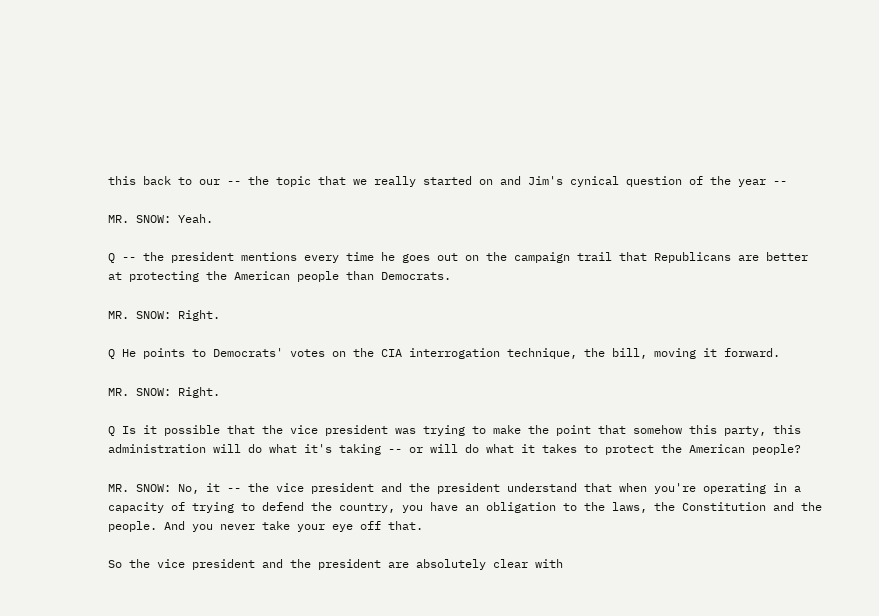this back to our -- the topic that we really started on and Jim's cynical question of the year --

MR. SNOW: Yeah.

Q -- the president mentions every time he goes out on the campaign trail that Republicans are better at protecting the American people than Democrats.

MR. SNOW: Right.

Q He points to Democrats' votes on the CIA interrogation technique, the bill, moving it forward.

MR. SNOW: Right.

Q Is it possible that the vice president was trying to make the point that somehow this party, this administration will do what it's taking -- or will do what it takes to protect the American people?

MR. SNOW: No, it -- the vice president and the president understand that when you're operating in a capacity of trying to defend the country, you have an obligation to the laws, the Constitution and the people. And you never take your eye off that.

So the vice president and the president are absolutely clear with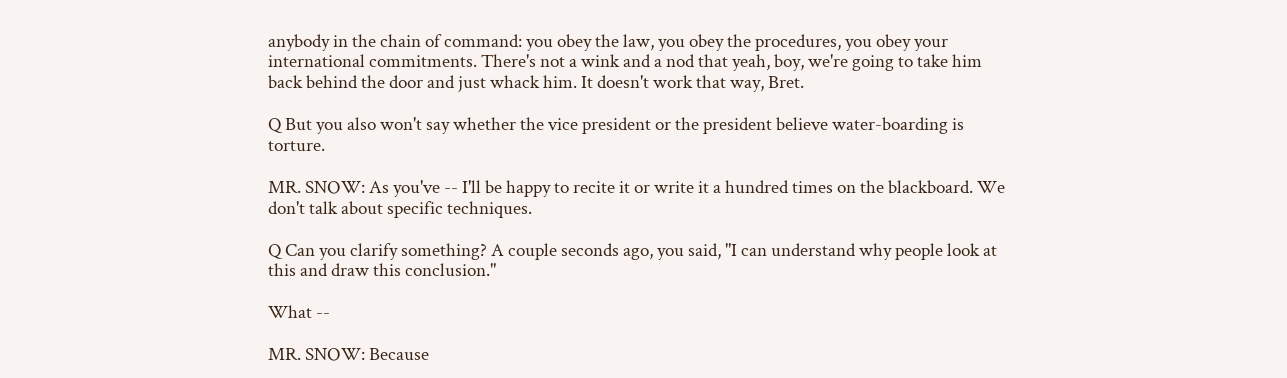anybody in the chain of command: you obey the law, you obey the procedures, you obey your international commitments. There's not a wink and a nod that yeah, boy, we're going to take him back behind the door and just whack him. It doesn't work that way, Bret.

Q But you also won't say whether the vice president or the president believe water-boarding is torture.

MR. SNOW: As you've -- I'll be happy to recite it or write it a hundred times on the blackboard. We don't talk about specific techniques.

Q Can you clarify something? A couple seconds ago, you said, "I can understand why people look at this and draw this conclusion."

What --

MR. SNOW: Because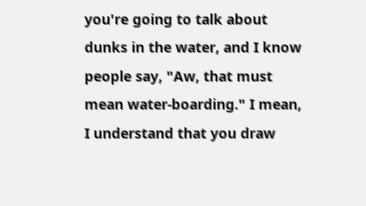you're going to talk about dunks in the water, and I know people say, "Aw, that must mean water-boarding." I mean, I understand that you draw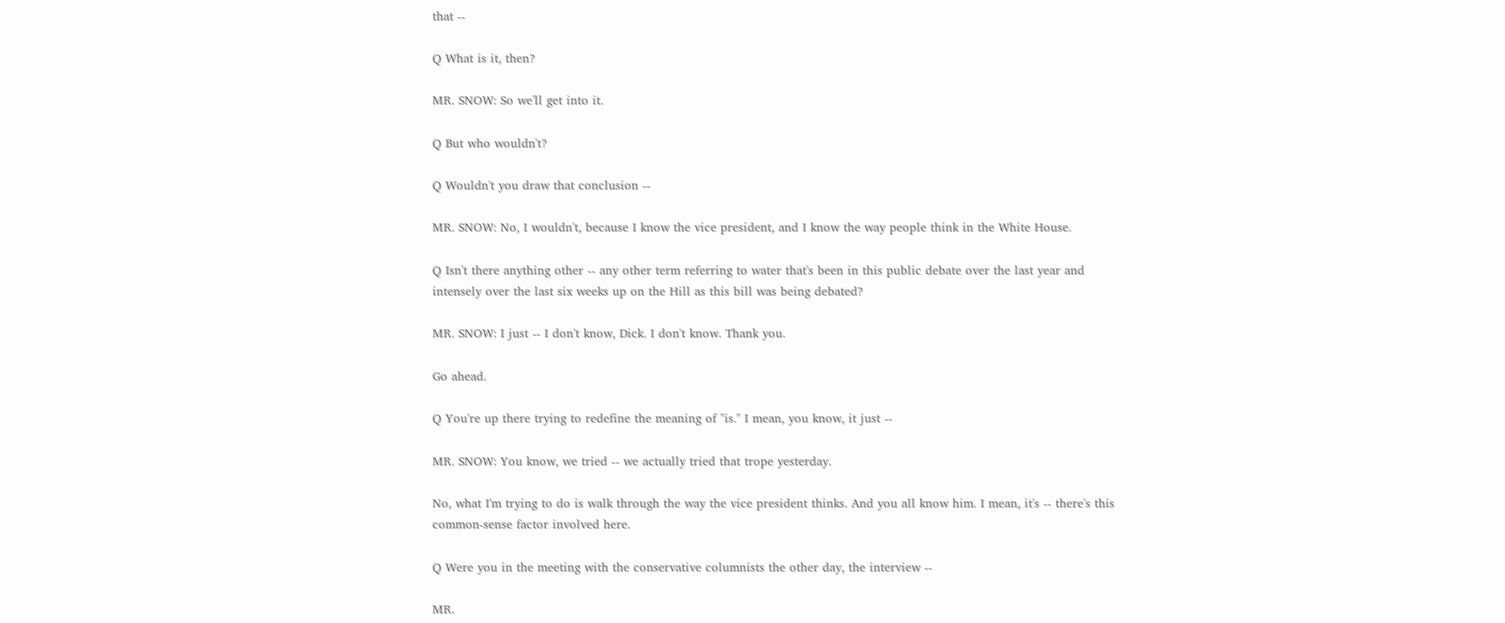that --

Q What is it, then?

MR. SNOW: So we'll get into it.

Q But who wouldn't?

Q Wouldn't you draw that conclusion --

MR. SNOW: No, I wouldn't, because I know the vice president, and I know the way people think in the White House.

Q Isn't there anything other -- any other term referring to water that's been in this public debate over the last year and intensely over the last six weeks up on the Hill as this bill was being debated?

MR. SNOW: I just -- I don't know, Dick. I don't know. Thank you.

Go ahead.

Q You're up there trying to redefine the meaning of "is." I mean, you know, it just --

MR. SNOW: You know, we tried -- we actually tried that trope yesterday.

No, what I'm trying to do is walk through the way the vice president thinks. And you all know him. I mean, it's -- there's this common-sense factor involved here.

Q Were you in the meeting with the conservative columnists the other day, the interview --

MR.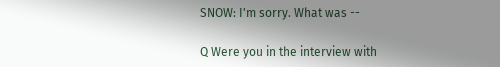SNOW: I'm sorry. What was --

Q Were you in the interview with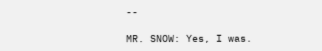--

MR. SNOW: Yes, I was.